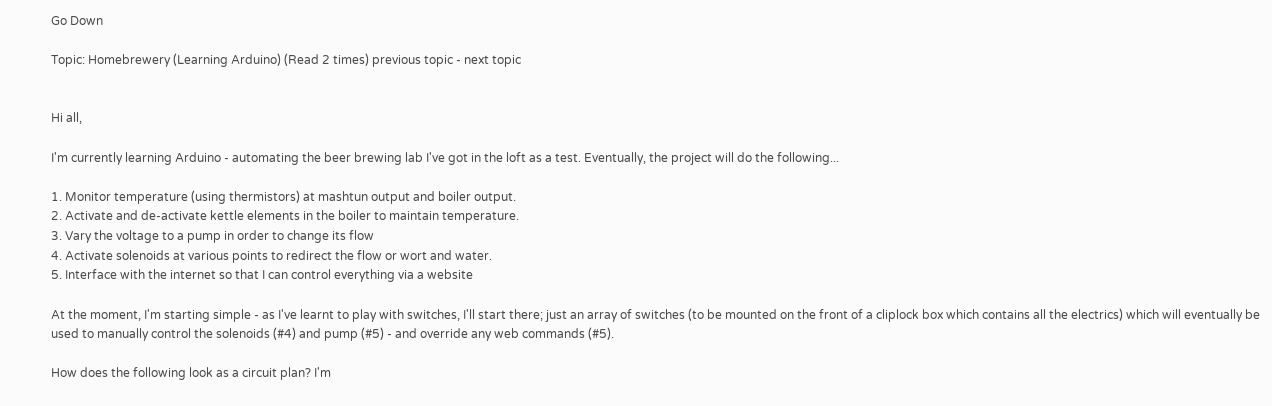Go Down

Topic: Homebrewery (Learning Arduino) (Read 2 times) previous topic - next topic


Hi all,

I'm currently learning Arduino - automating the beer brewing lab I've got in the loft as a test. Eventually, the project will do the following...

1. Monitor temperature (using thermistors) at mashtun output and boiler output.
2. Activate and de-activate kettle elements in the boiler to maintain temperature.
3. Vary the voltage to a pump in order to change its flow
4. Activate solenoids at various points to redirect the flow or wort and water.
5. Interface with the internet so that I can control everything via a website

At the moment, I'm starting simple - as I've learnt to play with switches, I'll start there; just an array of switches (to be mounted on the front of a cliplock box which contains all the electrics) which will eventually be used to manually control the solenoids (#4) and pump (#5) - and override any web commands (#5).

How does the following look as a circuit plan? I'm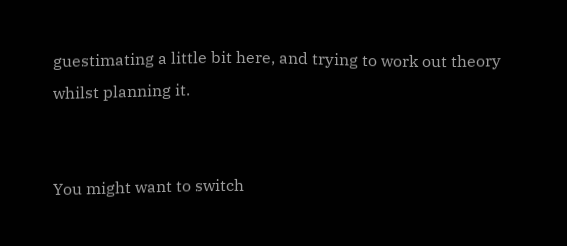guestimating a little bit here, and trying to work out theory whilst planning it.


You might want to switch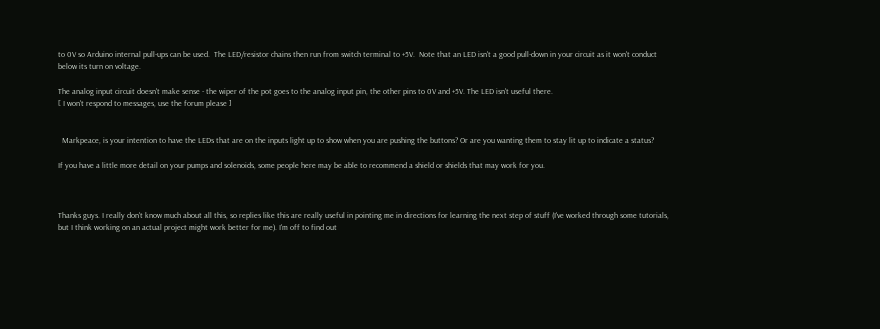to 0V so Arduino internal pull-ups can be used.  The LED/resistor chains then run from switch terminal to +5V.  Note that an LED isn't a good pull-down in your circuit as it won't conduct below its turn on voltage.

The analog input circuit doesn't make sense - the wiper of the pot goes to the analog input pin, the other pins to 0V and +5V. The LED isn't useful there.
[ I won't respond to messages, use the forum please ]


  Markpeace, is your intention to have the LEDs that are on the inputs light up to show when you are pushing the buttons? Or are you wanting them to stay lit up to indicate a status?

If you have a little more detail on your pumps and solenoids, some people here may be able to recommend a shield or shields that may work for you.



Thanks guys. I really don't know much about all this, so replies like this are really useful in pointing me in directions for learning the next step of stuff (I've worked through some tutorials, but I think working on an actual project might work better for me). I'm off to find out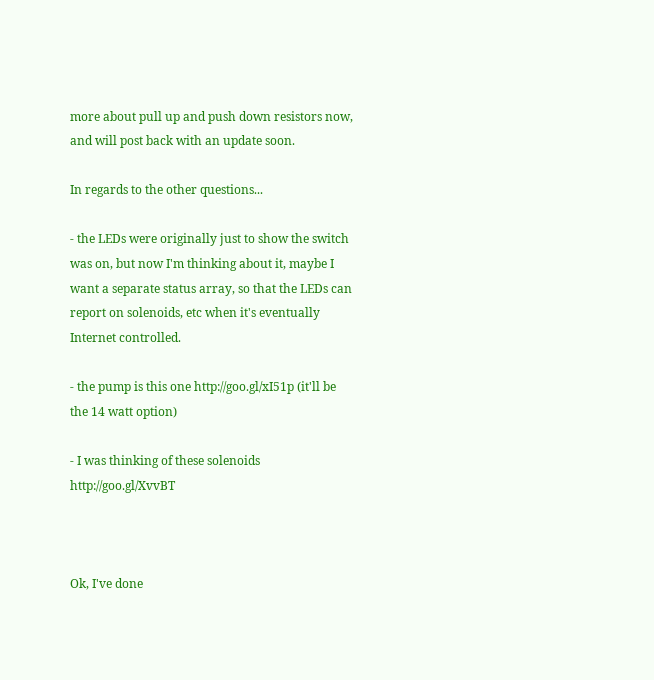more about pull up and push down resistors now, and will post back with an update soon.

In regards to the other questions...

- the LEDs were originally just to show the switch was on, but now I'm thinking about it, maybe I want a separate status array, so that the LEDs can report on solenoids, etc when it's eventually Internet controlled.

- the pump is this one http://goo.gl/xI51p (it'll be the 14 watt option)

- I was thinking of these solenoids http://goo.gl/XvvBT



Ok, I've done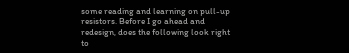some reading and learning on pull-up resistors. Before I go ahead and redesign, does the following look right to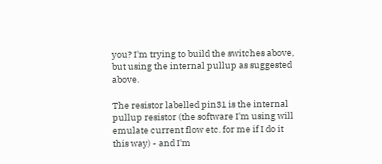you? I'm trying to build the switches above, but using the internal pullup as suggested above.

The resistor labelled pin31 is the internal pullup resistor (the software I'm using will emulate current flow etc. for me if I do it this way) - and I'm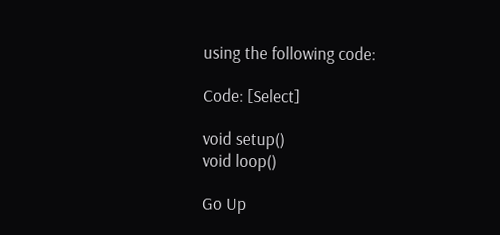using the following code:

Code: [Select]

void setup()
void loop()

Go Up